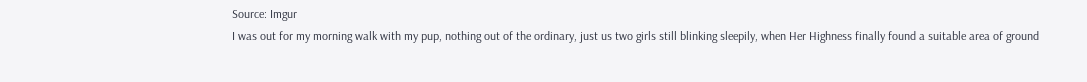Source: Imgur
I was out for my morning walk with my pup, nothing out of the ordinary, just us two girls still blinking sleepily, when Her Highness finally found a suitable area of ground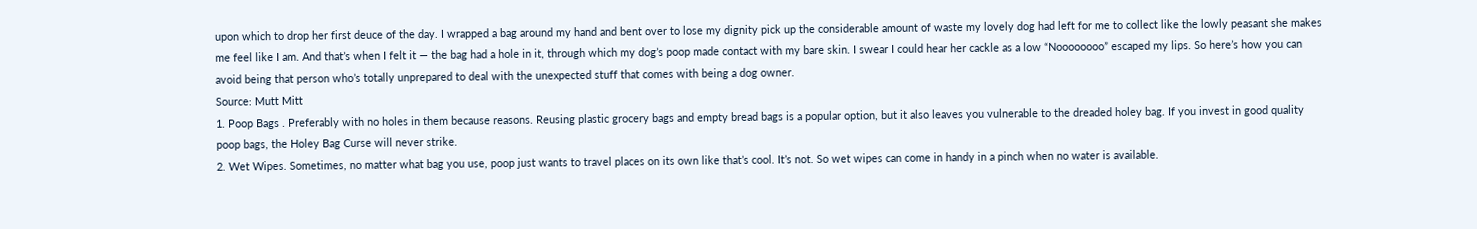upon which to drop her first deuce of the day. I wrapped a bag around my hand and bent over to lose my dignity pick up the considerable amount of waste my lovely dog had left for me to collect like the lowly peasant she makes me feel like I am. And that’s when I felt it — the bag had a hole in it, through which my dog’s poop made contact with my bare skin. I swear I could hear her cackle as a low “Noooooooo” escaped my lips. So here’s how you can avoid being that person who’s totally unprepared to deal with the unexpected stuff that comes with being a dog owner.
Source: Mutt Mitt
1. Poop Bags . Preferably with no holes in them because reasons. Reusing plastic grocery bags and empty bread bags is a popular option, but it also leaves you vulnerable to the dreaded holey bag. If you invest in good quality poop bags, the Holey Bag Curse will never strike.
2. Wet Wipes. Sometimes, no matter what bag you use, poop just wants to travel places on its own like that’s cool. It’s not. So wet wipes can come in handy in a pinch when no water is available.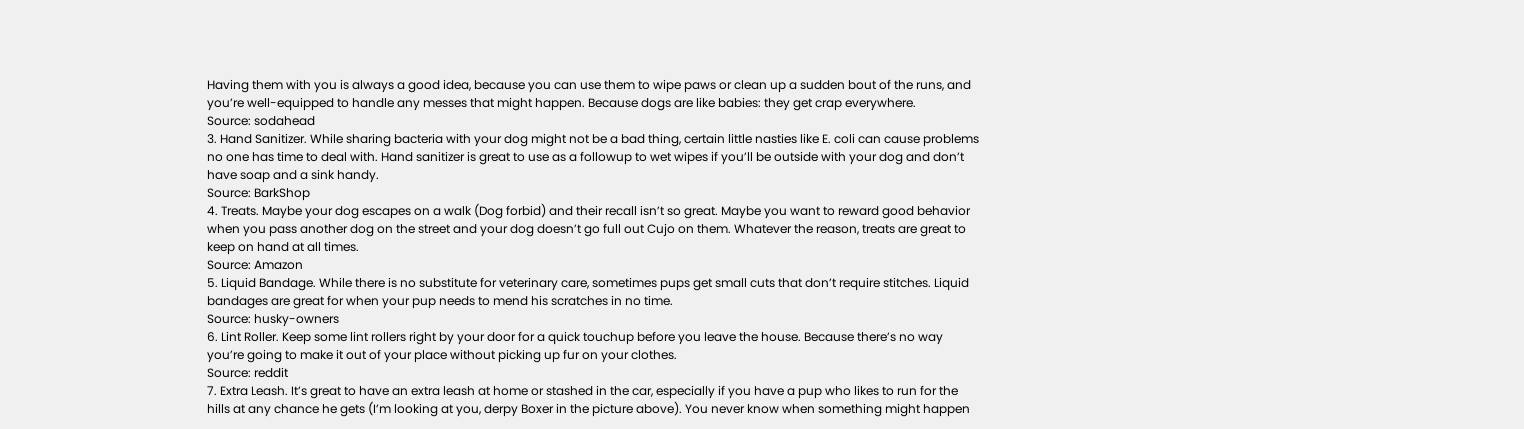Having them with you is always a good idea, because you can use them to wipe paws or clean up a sudden bout of the runs, and you’re well-equipped to handle any messes that might happen. Because dogs are like babies: they get crap everywhere.
Source: sodahead
3. Hand Sanitizer. While sharing bacteria with your dog might not be a bad thing, certain little nasties like E. coli can cause problems no one has time to deal with. Hand sanitizer is great to use as a followup to wet wipes if you’ll be outside with your dog and don’t have soap and a sink handy.
Source: BarkShop
4. Treats. Maybe your dog escapes on a walk (Dog forbid) and their recall isn’t so great. Maybe you want to reward good behavior when you pass another dog on the street and your dog doesn’t go full out Cujo on them. Whatever the reason, treats are great to keep on hand at all times.
Source: Amazon
5. Liquid Bandage. While there is no substitute for veterinary care, sometimes pups get small cuts that don’t require stitches. Liquid bandages are great for when your pup needs to mend his scratches in no time.
Source: husky-owners
6. Lint Roller. Keep some lint rollers right by your door for a quick touchup before you leave the house. Because there’s no way you’re going to make it out of your place without picking up fur on your clothes.
Source: reddit
7. Extra Leash. It’s great to have an extra leash at home or stashed in the car, especially if you have a pup who likes to run for the hills at any chance he gets (I’m looking at you, derpy Boxer in the picture above). You never know when something might happen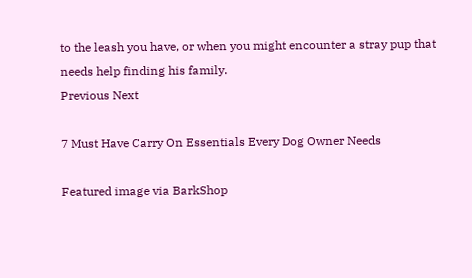to the leash you have, or when you might encounter a stray pup that needs help finding his family.
Previous Next

7 Must Have Carry On Essentials Every Dog Owner Needs

Featured image via BarkShop